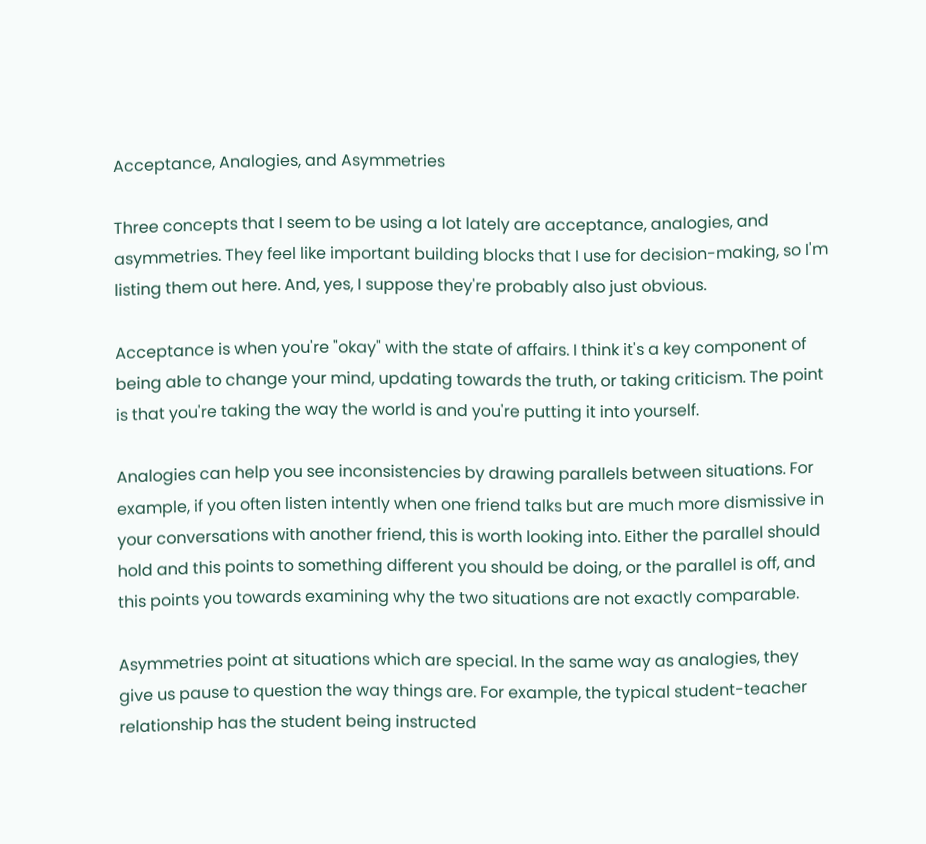Acceptance, Analogies, and Asymmetries

Three concepts that I seem to be using a lot lately are acceptance, analogies, and asymmetries. They feel like important building blocks that I use for decision-making, so I'm listing them out here. And, yes, I suppose they're probably also just obvious.

Acceptance is when you're "okay" with the state of affairs. I think it's a key component of being able to change your mind, updating towards the truth, or taking criticism. The point is that you're taking the way the world is and you're putting it into yourself.

Analogies can help you see inconsistencies by drawing parallels between situations. For example, if you often listen intently when one friend talks but are much more dismissive in your conversations with another friend, this is worth looking into. Either the parallel should hold and this points to something different you should be doing, or the parallel is off, and this points you towards examining why the two situations are not exactly comparable.

Asymmetries point at situations which are special. In the same way as analogies, they give us pause to question the way things are. For example, the typical student-teacher relationship has the student being instructed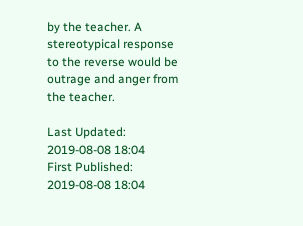by the teacher. A stereotypical response to the reverse would be outrage and anger from the teacher.

Last Updated: 2019-08-08 18:04
First Published: 2019-08-08 18:04